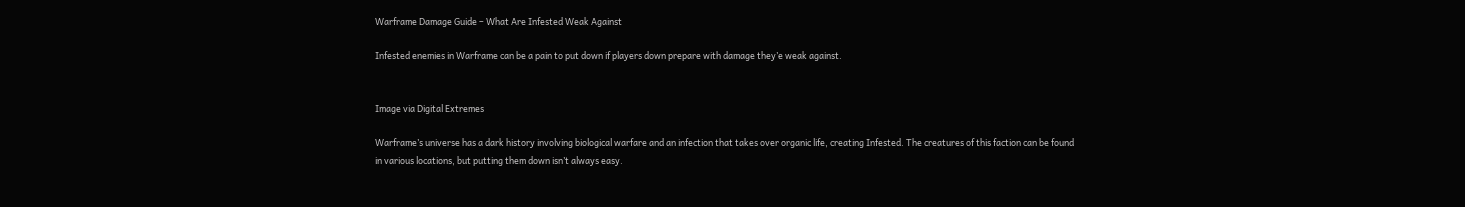Warframe Damage Guide – What Are Infested Weak Against

Infested enemies in Warframe can be a pain to put down if players down prepare with damage they’e weak against.


Image via Digital Extremes

Warframe’s universe has a dark history involving biological warfare and an infection that takes over organic life, creating Infested. The creatures of this faction can be found in various locations, but putting them down isn’t always easy.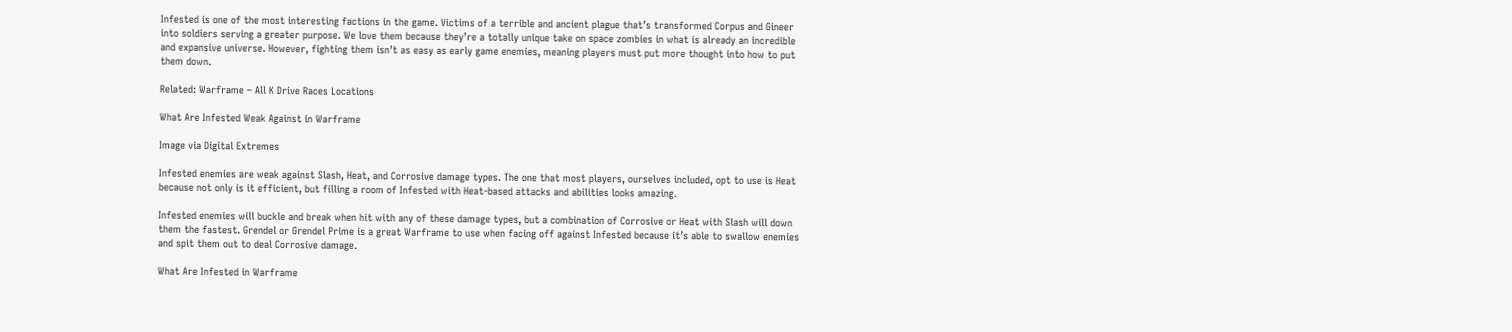Infested is one of the most interesting factions in the game. Victims of a terrible and ancient plague that’s transformed Corpus and Gineer into soldiers serving a greater purpose. We love them because they’re a totally unique take on space zombies in what is already an incredible and expansive universe. However, fighting them isn’t as easy as early game enemies, meaning players must put more thought into how to put them down.

Related: Warframe – All K Drive Races Locations

What Are Infested Weak Against in Warframe

Image via Digital Extremes

Infested enemies are weak against Slash, Heat, and Corrosive damage types. The one that most players, ourselves included, opt to use is Heat because not only is it efficient, but filling a room of Infested with Heat-based attacks and abilities looks amazing.

Infested enemies will buckle and break when hit with any of these damage types, but a combination of Corrosive or Heat with Slash will down them the fastest. Grendel or Grendel Prime is a great Warframe to use when facing off against Infested because it’s able to swallow enemies and spit them out to deal Corrosive damage.

What Are Infested in Warframe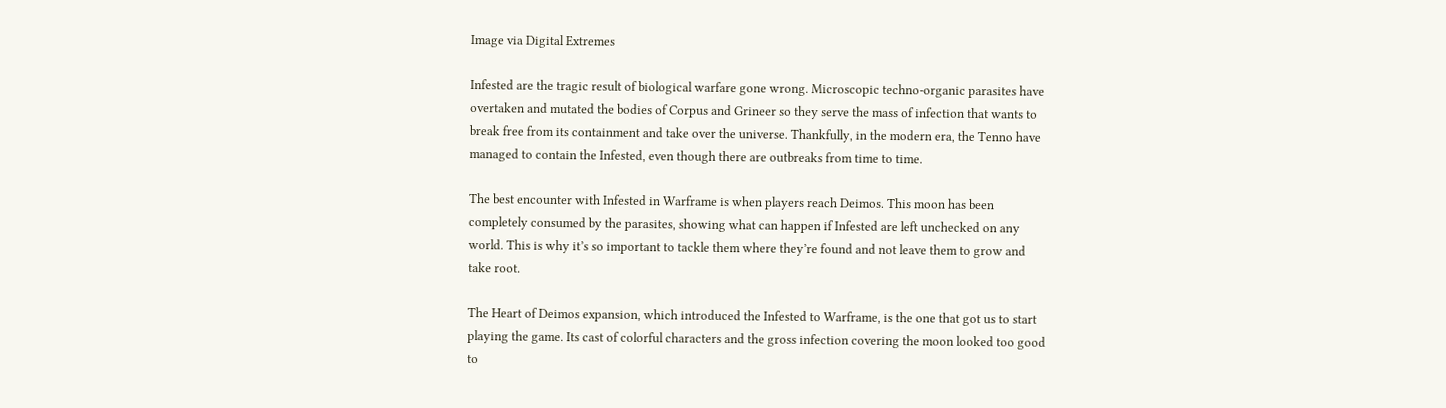Image via Digital Extremes

Infested are the tragic result of biological warfare gone wrong. Microscopic techno-organic parasites have overtaken and mutated the bodies of Corpus and Grineer so they serve the mass of infection that wants to break free from its containment and take over the universe. Thankfully, in the modern era, the Tenno have managed to contain the Infested, even though there are outbreaks from time to time.

The best encounter with Infested in Warframe is when players reach Deimos. This moon has been completely consumed by the parasites, showing what can happen if Infested are left unchecked on any world. This is why it’s so important to tackle them where they’re found and not leave them to grow and take root.

The Heart of Deimos expansion, which introduced the Infested to Warframe, is the one that got us to start playing the game. Its cast of colorful characters and the gross infection covering the moon looked too good to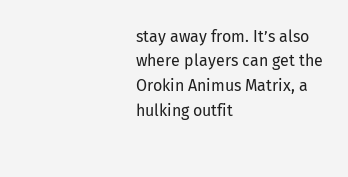stay away from. It’s also where players can get the Orokin Animus Matrix, a hulking outfit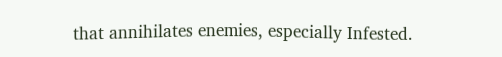that annihilates enemies, especially Infested.